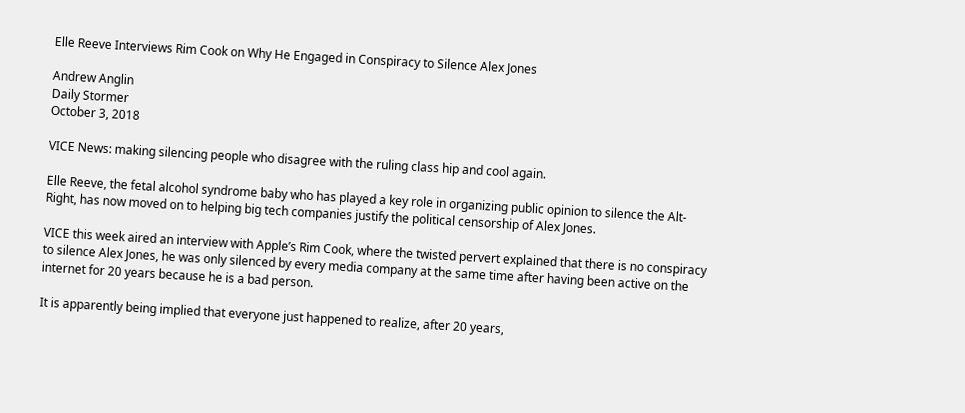Elle Reeve Interviews Rim Cook on Why He Engaged in Conspiracy to Silence Alex Jones

Andrew Anglin
Daily Stormer
October 3, 2018

VICE News: making silencing people who disagree with the ruling class hip and cool again.

Elle Reeve, the fetal alcohol syndrome baby who has played a key role in organizing public opinion to silence the Alt-Right, has now moved on to helping big tech companies justify the political censorship of Alex Jones.

VICE this week aired an interview with Apple’s Rim Cook, where the twisted pervert explained that there is no conspiracy to silence Alex Jones, he was only silenced by every media company at the same time after having been active on the internet for 20 years because he is a bad person.

It is apparently being implied that everyone just happened to realize, after 20 years,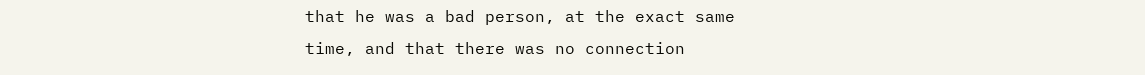that he was a bad person, at the exact same time, and that there was no connection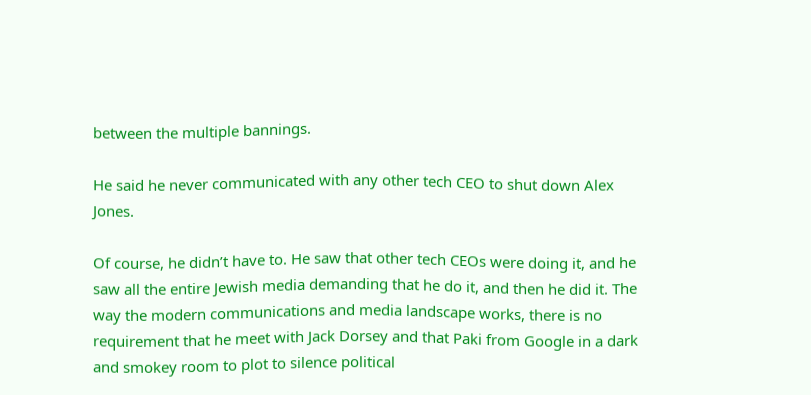between the multiple bannings.

He said he never communicated with any other tech CEO to shut down Alex Jones.

Of course, he didn’t have to. He saw that other tech CEOs were doing it, and he saw all the entire Jewish media demanding that he do it, and then he did it. The way the modern communications and media landscape works, there is no requirement that he meet with Jack Dorsey and that Paki from Google in a dark and smokey room to plot to silence political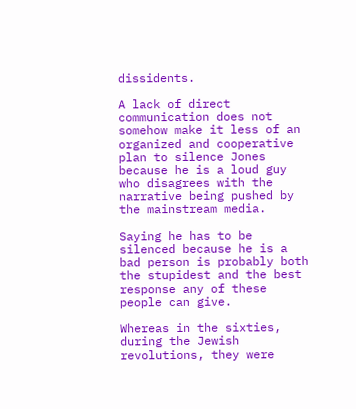dissidents.

A lack of direct communication does not somehow make it less of an organized and cooperative plan to silence Jones because he is a loud guy who disagrees with the narrative being pushed by the mainstream media.

Saying he has to be silenced because he is a bad person is probably both the stupidest and the best response any of these people can give.

Whereas in the sixties, during the Jewish revolutions, they were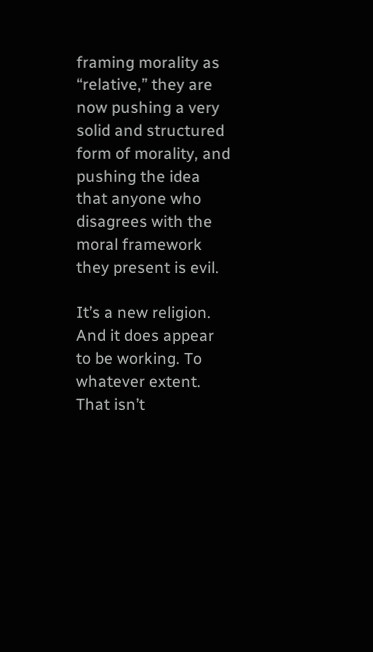framing morality as “relative,” they are now pushing a very solid and structured form of morality, and pushing the idea that anyone who disagrees with the moral framework they present is evil.

It’s a new religion. And it does appear to be working. To whatever extent. That isn’t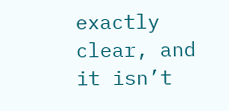exactly clear, and it isn’t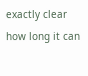exactly clear how long it can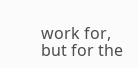work for, but for the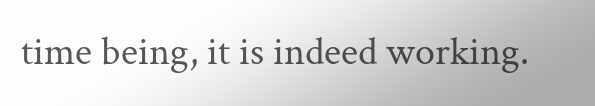time being, it is indeed working.